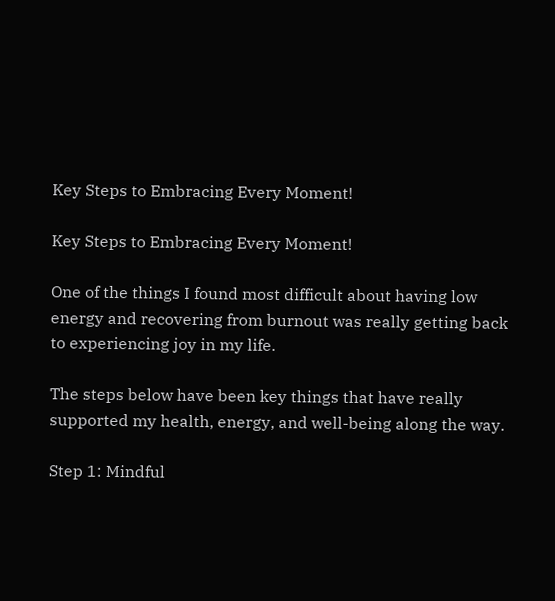Key Steps to Embracing Every Moment!

Key Steps to Embracing Every Moment!

One of the things I found most difficult about having low energy and recovering from burnout was really getting back to experiencing joy in my life.

The steps below have been key things that have really supported my health, energy, and well-being along the way.

Step 1: Mindful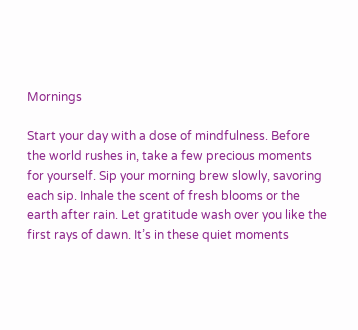Mornings

Start your day with a dose of mindfulness. Before the world rushes in, take a few precious moments for yourself. Sip your morning brew slowly, savoring each sip. Inhale the scent of fresh blooms or the earth after rain. Let gratitude wash over you like the first rays of dawn. It’s in these quiet moments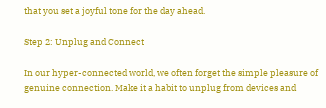that you set a joyful tone for the day ahead.

Step 2: Unplug and Connect

In our hyper-connected world, we often forget the simple pleasure of genuine connection. Make it a habit to unplug from devices and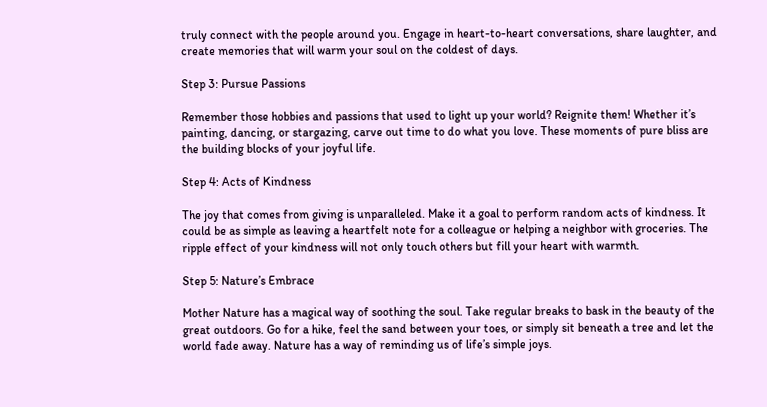truly connect with the people around you. Engage in heart-to-heart conversations, share laughter, and create memories that will warm your soul on the coldest of days.

Step 3: Pursue Passions

Remember those hobbies and passions that used to light up your world? Reignite them! Whether it’s painting, dancing, or stargazing, carve out time to do what you love. These moments of pure bliss are the building blocks of your joyful life.

Step 4: Acts of Kindness

The joy that comes from giving is unparalleled. Make it a goal to perform random acts of kindness. It could be as simple as leaving a heartfelt note for a colleague or helping a neighbor with groceries. The ripple effect of your kindness will not only touch others but fill your heart with warmth.

Step 5: Nature’s Embrace

Mother Nature has a magical way of soothing the soul. Take regular breaks to bask in the beauty of the great outdoors. Go for a hike, feel the sand between your toes, or simply sit beneath a tree and let the world fade away. Nature has a way of reminding us of life’s simple joys.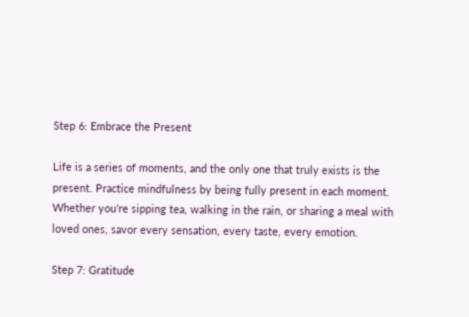Step 6: Embrace the Present

Life is a series of moments, and the only one that truly exists is the present. Practice mindfulness by being fully present in each moment. Whether you’re sipping tea, walking in the rain, or sharing a meal with loved ones, savor every sensation, every taste, every emotion.

Step 7: Gratitude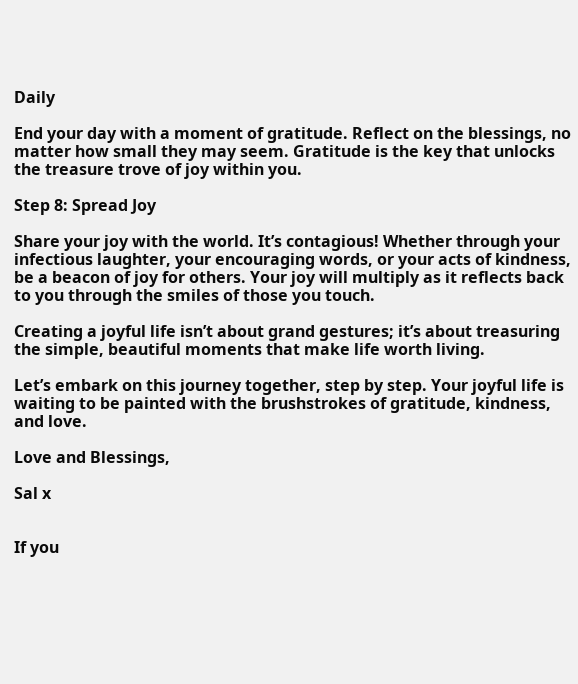Daily

End your day with a moment of gratitude. Reflect on the blessings, no matter how small they may seem. Gratitude is the key that unlocks the treasure trove of joy within you.

Step 8: Spread Joy

Share your joy with the world. It’s contagious! Whether through your infectious laughter, your encouraging words, or your acts of kindness, be a beacon of joy for others. Your joy will multiply as it reflects back to you through the smiles of those you touch.

Creating a joyful life isn’t about grand gestures; it’s about treasuring the simple, beautiful moments that make life worth living.

Let’s embark on this journey together, step by step. Your joyful life is waiting to be painted with the brushstrokes of gratitude, kindness, and love.

Love and Blessings,

Sal x


If you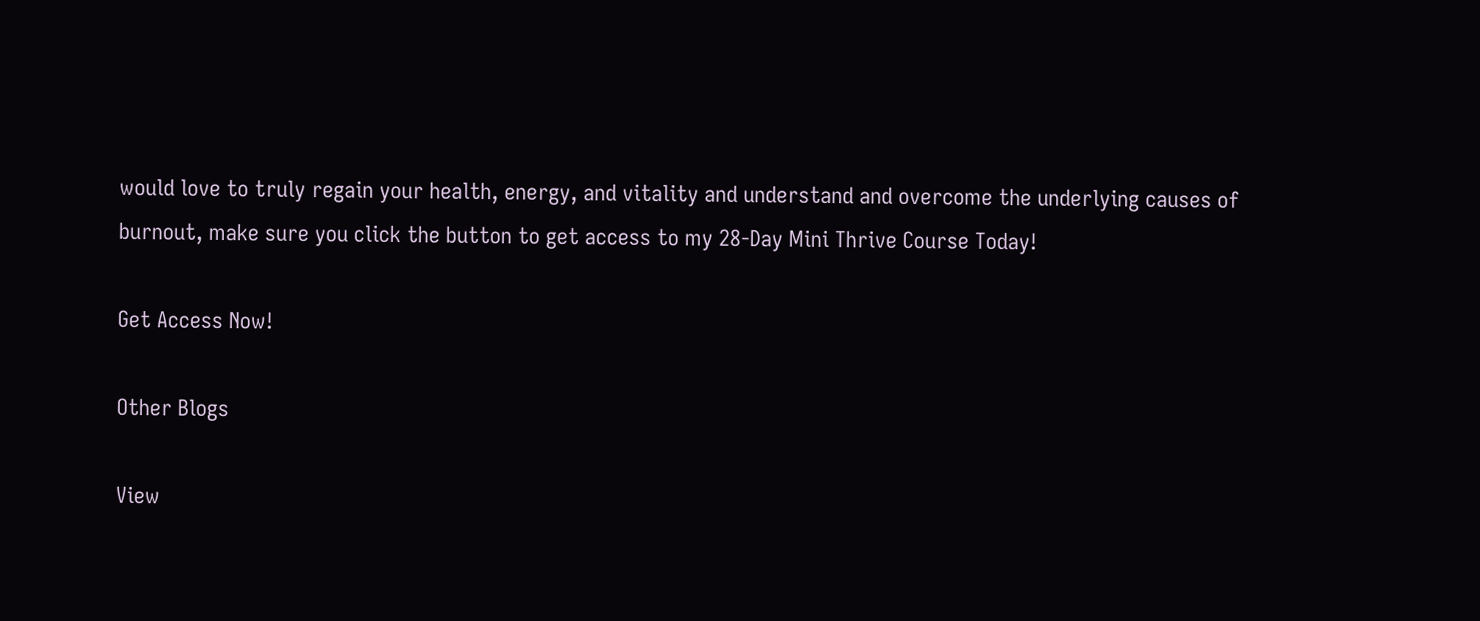would love to truly regain your health, energy, and vitality and understand and overcome the underlying causes of burnout, make sure you click the button to get access to my 28-Day Mini Thrive Course Today!

Get Access Now!

Other Blogs

View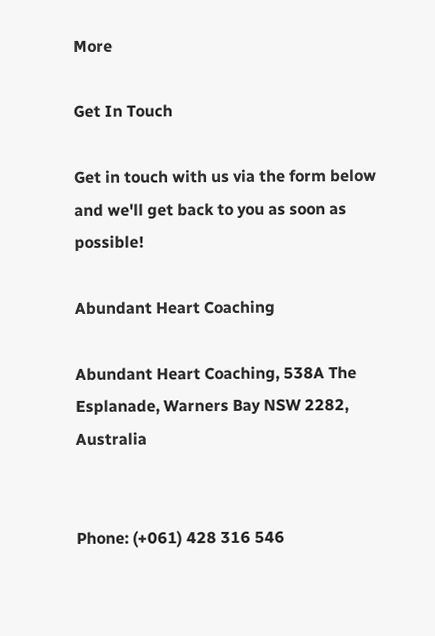More

Get In Touch

Get in touch with us via the form below and we'll get back to you as soon as possible!

Abundant Heart Coaching

Abundant Heart Coaching, 538A The Esplanade, Warners Bay NSW 2282, Australia


Phone: (+061) 428 316 546